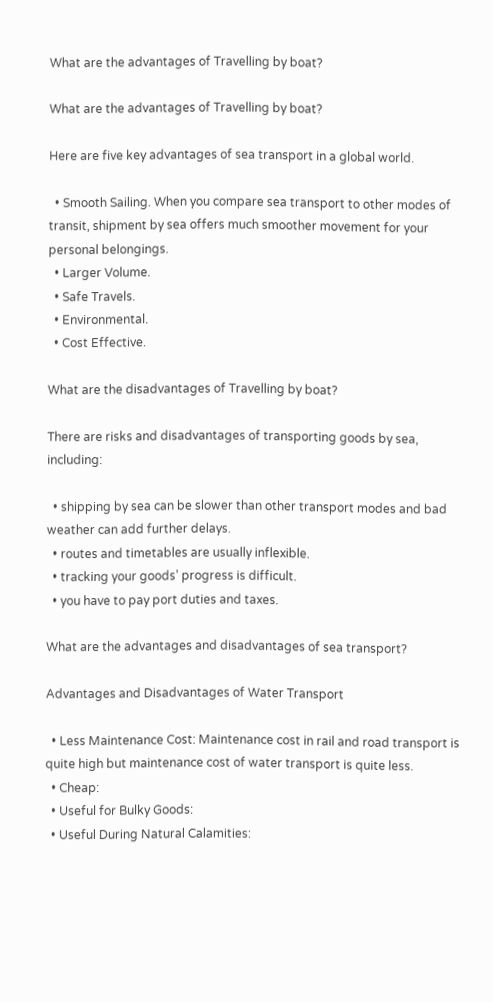What are the advantages of Travelling by boat?

What are the advantages of Travelling by boat?

Here are five key advantages of sea transport in a global world.

  • Smooth Sailing. When you compare sea transport to other modes of transit, shipment by sea offers much smoother movement for your personal belongings.
  • Larger Volume.
  • Safe Travels.
  • Environmental.
  • Cost Effective.

What are the disadvantages of Travelling by boat?

There are risks and disadvantages of transporting goods by sea, including:

  • shipping by sea can be slower than other transport modes and bad weather can add further delays.
  • routes and timetables are usually inflexible.
  • tracking your goods’ progress is difficult.
  • you have to pay port duties and taxes.

What are the advantages and disadvantages of sea transport?

Advantages and Disadvantages of Water Transport

  • Less Maintenance Cost: Maintenance cost in rail and road transport is quite high but maintenance cost of water transport is quite less.
  • Cheap:
  • Useful for Bulky Goods:
  • Useful During Natural Calamities: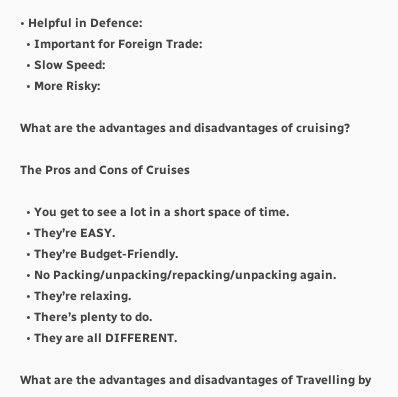• Helpful in Defence:
  • Important for Foreign Trade:
  • Slow Speed:
  • More Risky:

What are the advantages and disadvantages of cruising?

The Pros and Cons of Cruises

  • You get to see a lot in a short space of time.
  • They’re EASY.
  • They’re Budget-Friendly.
  • No Packing/unpacking/repacking/unpacking again.
  • They’re relaxing.
  • There’s plenty to do.
  • They are all DIFFERENT.

What are the advantages and disadvantages of Travelling by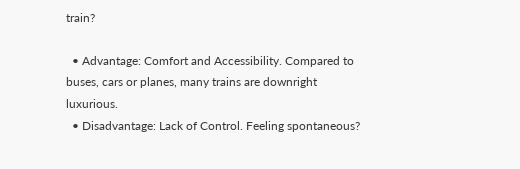train?

  • Advantage: Comfort and Accessibility. Compared to buses, cars or planes, many trains are downright luxurious.
  • Disadvantage: Lack of Control. Feeling spontaneous?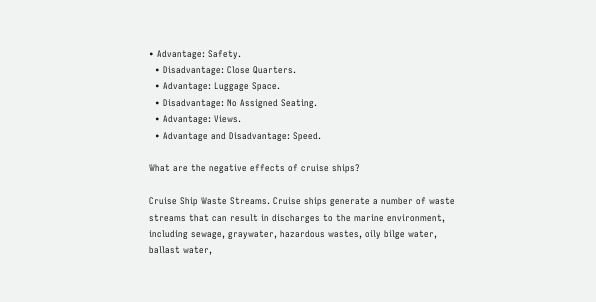• Advantage: Safety.
  • Disadvantage: Close Quarters.
  • Advantage: Luggage Space.
  • Disadvantage: No Assigned Seating.
  • Advantage: Views.
  • Advantage and Disadvantage: Speed.

What are the negative effects of cruise ships?

Cruise Ship Waste Streams. Cruise ships generate a number of waste streams that can result in discharges to the marine environment, including sewage, graywater, hazardous wastes, oily bilge water, ballast water,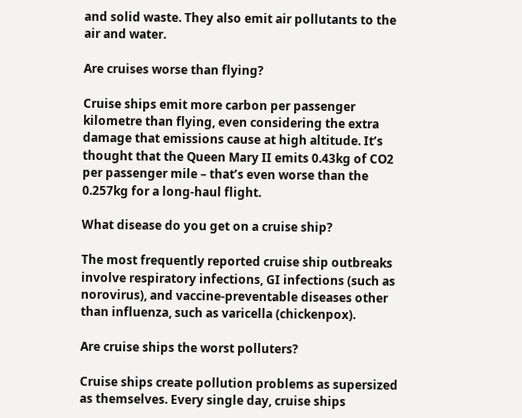and solid waste. They also emit air pollutants to the air and water.

Are cruises worse than flying?

Cruise ships emit more carbon per passenger kilometre than flying, even considering the extra damage that emissions cause at high altitude. It’s thought that the Queen Mary II emits 0.43kg of CO2 per passenger mile – that’s even worse than the 0.257kg for a long-haul flight.

What disease do you get on a cruise ship?

The most frequently reported cruise ship outbreaks involve respiratory infections, GI infections (such as norovirus), and vaccine-preventable diseases other than influenza, such as varicella (chickenpox).

Are cruise ships the worst polluters?

Cruise ships create pollution problems as supersized as themselves. Every single day, cruise ships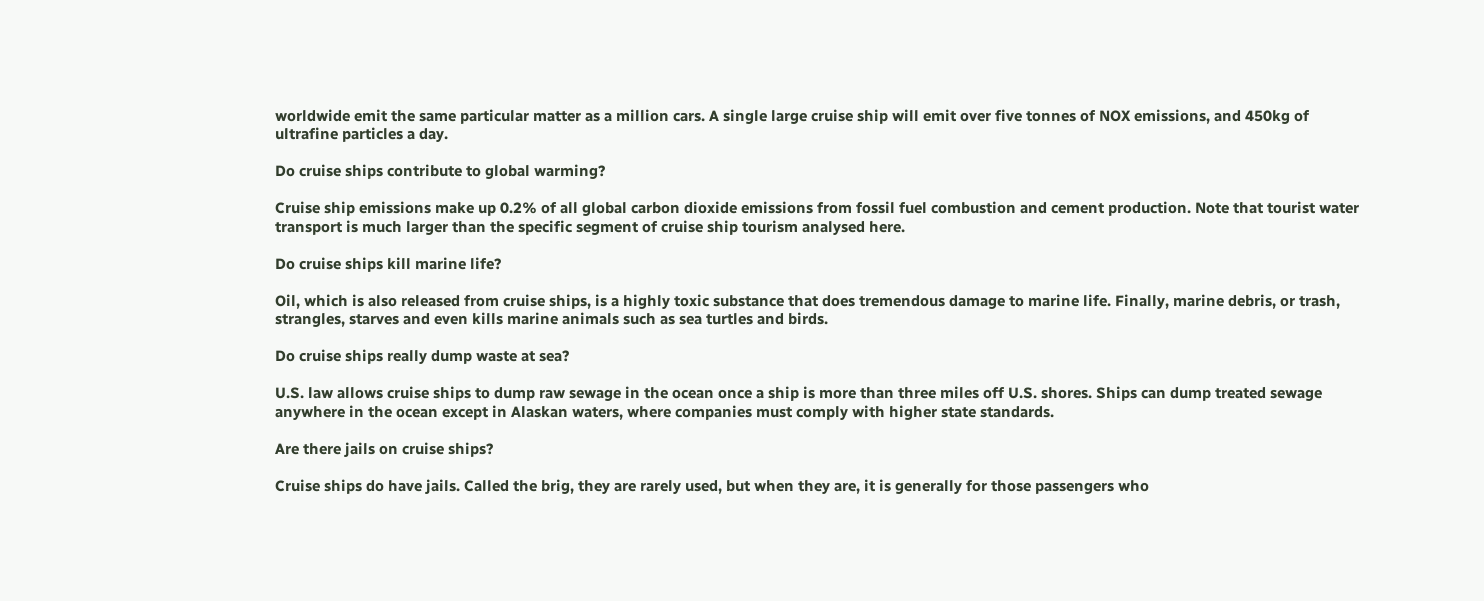worldwide emit the same particular matter as a million cars. A single large cruise ship will emit over five tonnes of NOX emissions, and 450kg of ultrafine particles a day.

Do cruise ships contribute to global warming?

Cruise ship emissions make up 0.2% of all global carbon dioxide emissions from fossil fuel combustion and cement production. Note that tourist water transport is much larger than the specific segment of cruise ship tourism analysed here.

Do cruise ships kill marine life?

Oil, which is also released from cruise ships, is a highly toxic substance that does tremendous damage to marine life. Finally, marine debris, or trash, strangles, starves and even kills marine animals such as sea turtles and birds.

Do cruise ships really dump waste at sea?

U.S. law allows cruise ships to dump raw sewage in the ocean once a ship is more than three miles off U.S. shores. Ships can dump treated sewage anywhere in the ocean except in Alaskan waters, where companies must comply with higher state standards.

Are there jails on cruise ships?

Cruise ships do have jails. Called the brig, they are rarely used, but when they are, it is generally for those passengers who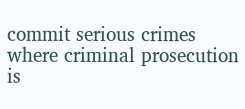commit serious crimes where criminal prosecution is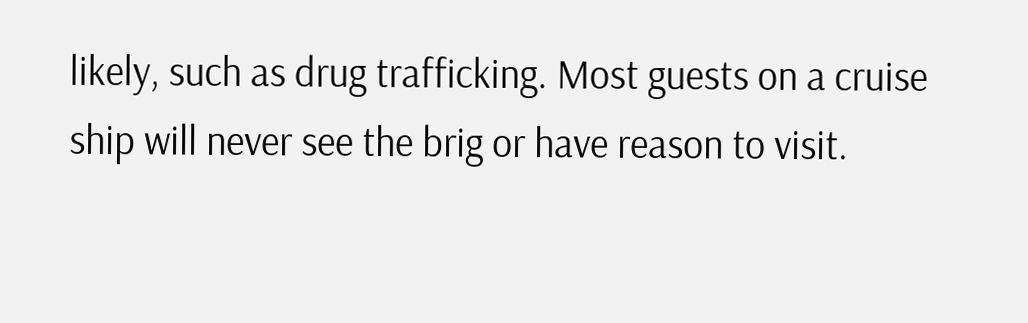likely, such as drug trafficking. Most guests on a cruise ship will never see the brig or have reason to visit.